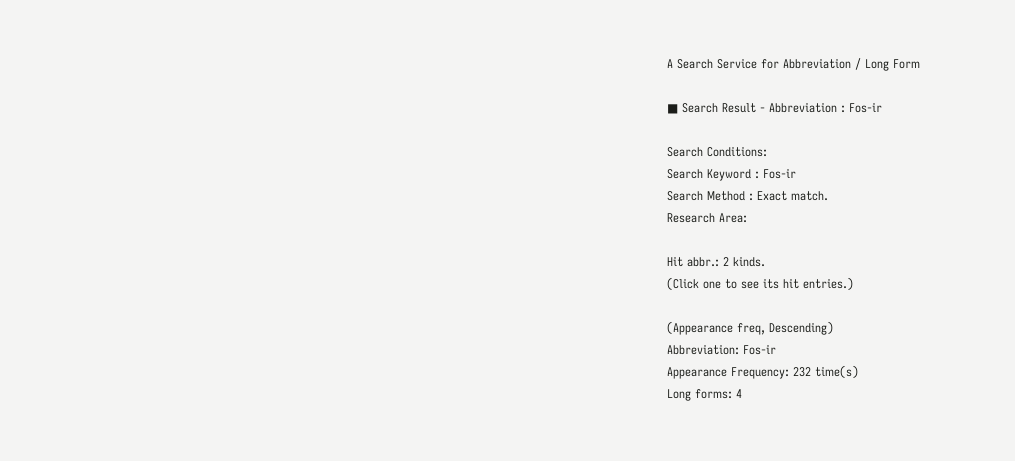A Search Service for Abbreviation / Long Form

■ Search Result - Abbreviation : Fos-ir

Search Conditions:
Search Keyword : Fos-ir
Search Method : Exact match.
Research Area:

Hit abbr.: 2 kinds.
(Click one to see its hit entries.)

(Appearance freq, Descending)
Abbreviation: Fos-ir
Appearance Frequency: 232 time(s)
Long forms: 4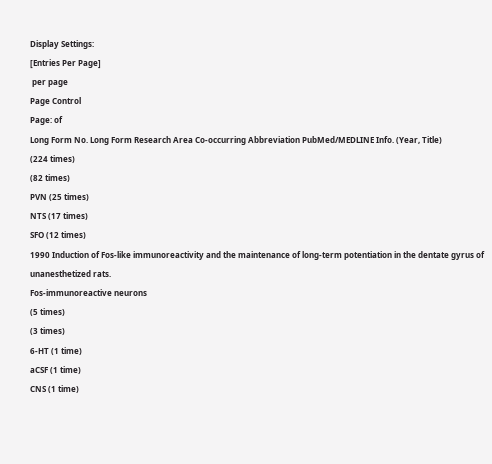Display Settings:
[Entries Per Page]
 per page
Page Control
Page: of
Long Form No. Long Form Research Area Co-occurring Abbreviation PubMed/MEDLINE Info. (Year, Title)
(224 times)
(82 times)
PVN (25 times)
NTS (17 times)
SFO (12 times)
1990 Induction of Fos-like immunoreactivity and the maintenance of long-term potentiation in the dentate gyrus of unanesthetized rats.
Fos-immunoreactive neurons
(5 times)
(3 times)
6-HT (1 time)
aCSF (1 time)
CNS (1 time)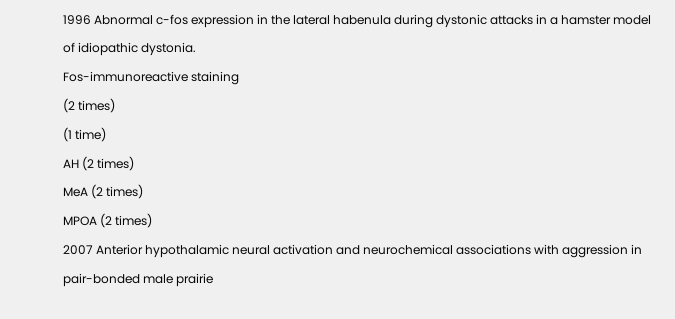1996 Abnormal c-fos expression in the lateral habenula during dystonic attacks in a hamster model of idiopathic dystonia.
Fos-immunoreactive staining
(2 times)
(1 time)
AH (2 times)
MeA (2 times)
MPOA (2 times)
2007 Anterior hypothalamic neural activation and neurochemical associations with aggression in pair-bonded male prairie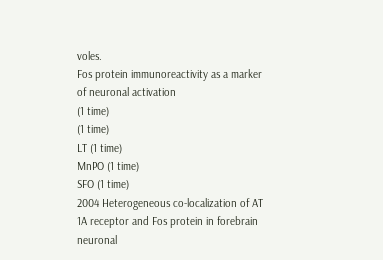voles.
Fos protein immunoreactivity as a marker of neuronal activation
(1 time)
(1 time)
LT (1 time)
MnPO (1 time)
SFO (1 time)
2004 Heterogeneous co-localization of AT 1A receptor and Fos protein in forebrain neuronal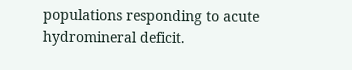populations responding to acute hydromineral deficit.